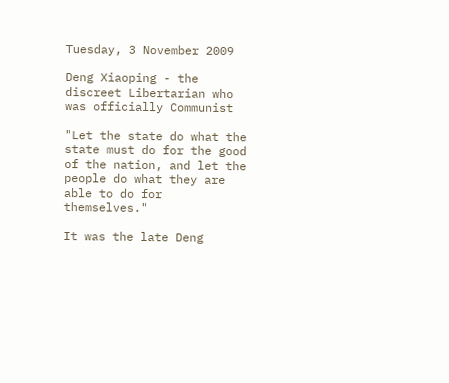Tuesday, 3 November 2009

Deng Xiaoping - the discreet Libertarian who was officially Communist

"Let the state do what the state must do for the good of the nation, and let the people do what they are able to do for themselves."

It was the late Deng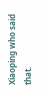Xiaoping who said that.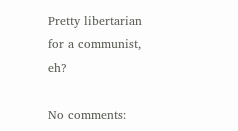Pretty libertarian for a communist, eh?

No comments: